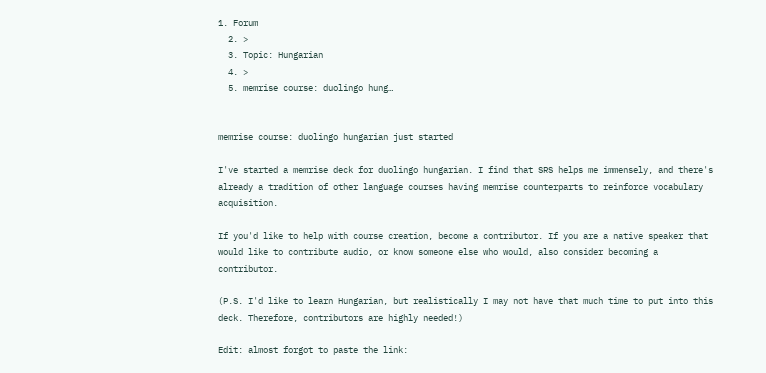1. Forum
  2. >
  3. Topic: Hungarian
  4. >
  5. memrise course: duolingo hung…


memrise course: duolingo hungarian just started

I've started a memrise deck for duolingo hungarian. I find that SRS helps me immensely, and there's already a tradition of other language courses having memrise counterparts to reinforce vocabulary acquisition.

If you'd like to help with course creation, become a contributor. If you are a native speaker that would like to contribute audio, or know someone else who would, also consider becoming a contributor.

(P.S. I'd like to learn Hungarian, but realistically I may not have that much time to put into this deck. Therefore, contributors are highly needed!)

Edit: almost forgot to paste the link: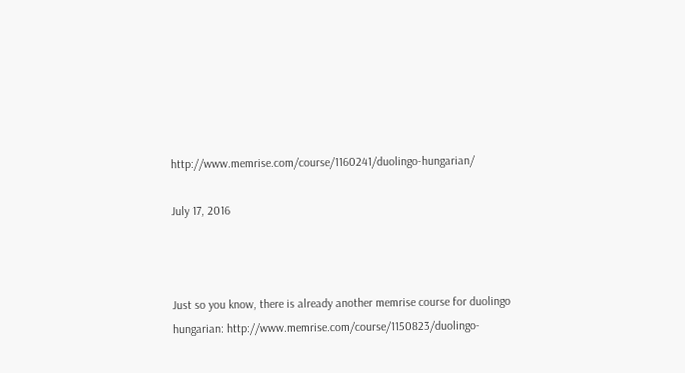http://www.memrise.com/course/1160241/duolingo-hungarian/

July 17, 2016



Just so you know, there is already another memrise course for duolingo hungarian: http://www.memrise.com/course/1150823/duolingo-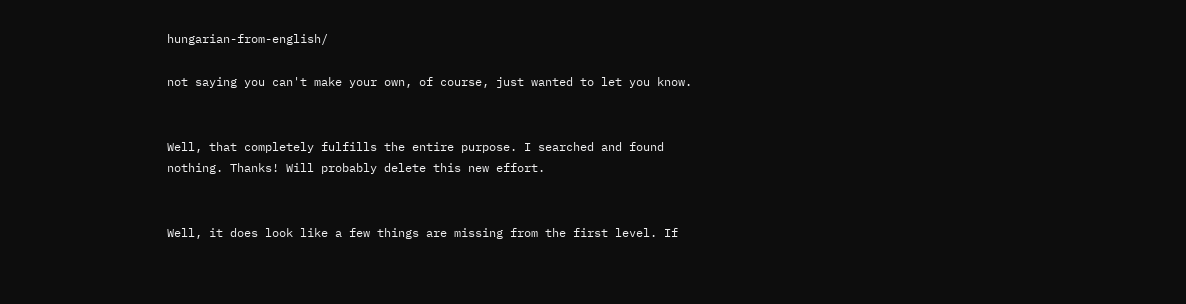hungarian-from-english/

not saying you can't make your own, of course, just wanted to let you know.


Well, that completely fulfills the entire purpose. I searched and found nothing. Thanks! Will probably delete this new effort.


Well, it does look like a few things are missing from the first level. If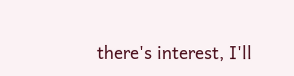there's interest, I'll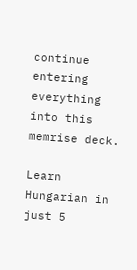continue entering everything into this memrise deck.

Learn Hungarian in just 5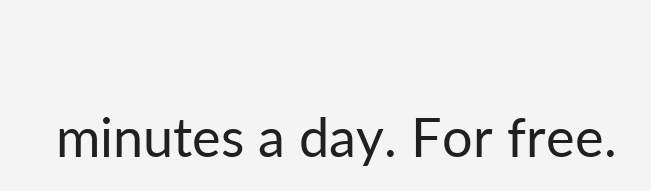minutes a day. For free.